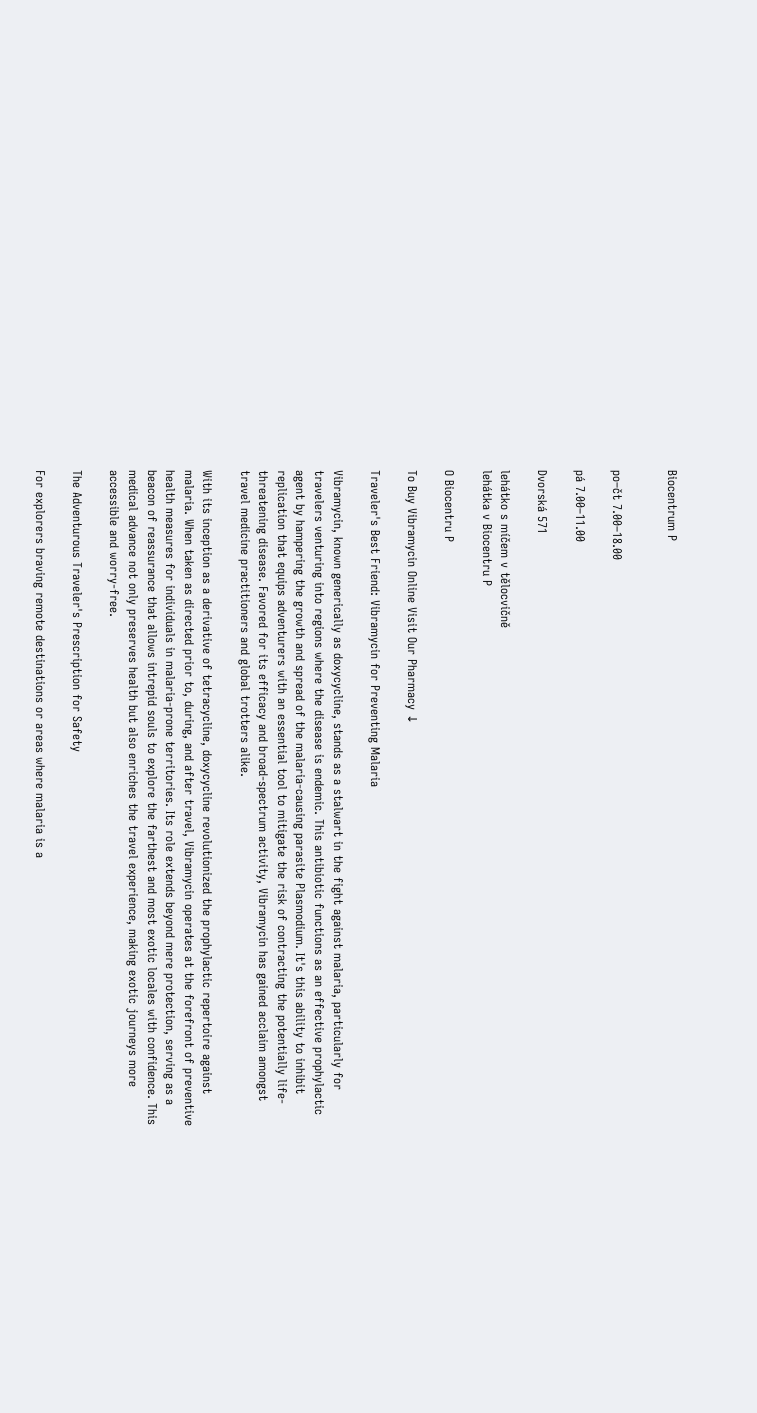Biocentrum P


po–čt 7.00–18.00

pá 7.00–11.00

Dvorská 571

lehátko s míčem v tělocvičně
lehátka v Biocentru P

O Biocentru P

To Buy Vibramycin Online Visit Our Pharmacy ↓

Traveler's Best Friend: Vibramycin for Preventing Malaria

Vibramycin, known generically as doxycycline, stands as a stalwart in the fight against malaria, particularly for travelers venturing into regions where the disease is endemic. This antibiotic functions as an effective prophylactic agent by hampering the growth and spread of the malaria-causing parasite Plasmodium. It's this ability to inhibit replication that equips adventurers with an essential tool to mitigate the risk of contracting the potentially life-threatening disease. Favored for its efficacy and broad-spectrum activity, Vibramycin has gained acclaim amongst travel medicine practitioners and global trotters alike.

With its inception as a derivative of tetracycline, doxycycline revolutionized the prophylactic repertoire against malaria. When taken as directed prior to, during, and after travel, Vibramycin operates at the forefront of preventive health measures for individuals in malaria-prone territories. Its role extends beyond mere protection, serving as a beacon of reassurance that allows intrepid souls to explore the farthest and most exotic locales with confidence. This medical advance not only preserves health but also enriches the travel experience, making exotic journeys more accessible and worry-free.

The Adventurous Traveler's Prescription for Safety

For explorers braving remote destinations or areas where malaria is a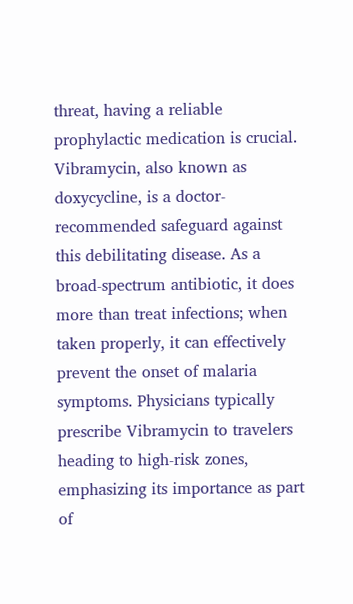threat, having a reliable prophylactic medication is crucial. Vibramycin, also known as doxycycline, is a doctor-recommended safeguard against this debilitating disease. As a broad-spectrum antibiotic, it does more than treat infections; when taken properly, it can effectively prevent the onset of malaria symptoms. Physicians typically prescribe Vibramycin to travelers heading to high-risk zones, emphasizing its importance as part of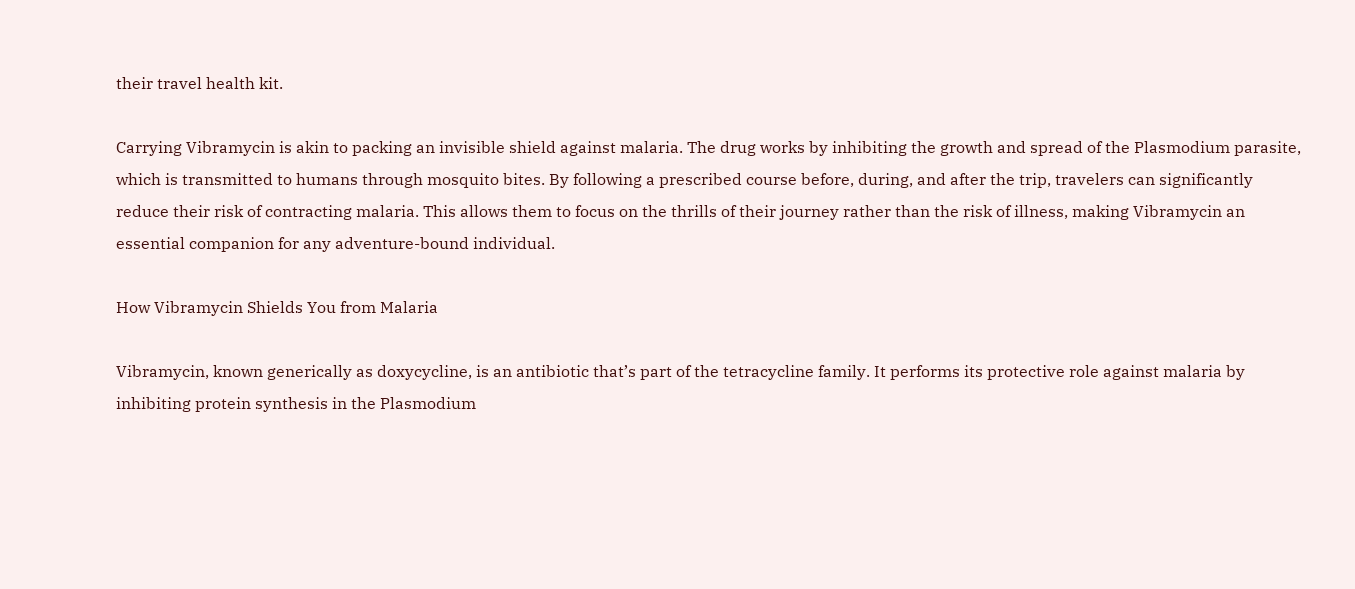their travel health kit.

Carrying Vibramycin is akin to packing an invisible shield against malaria. The drug works by inhibiting the growth and spread of the Plasmodium parasite, which is transmitted to humans through mosquito bites. By following a prescribed course before, during, and after the trip, travelers can significantly reduce their risk of contracting malaria. This allows them to focus on the thrills of their journey rather than the risk of illness, making Vibramycin an essential companion for any adventure-bound individual.

How Vibramycin Shields You from Malaria

Vibramycin, known generically as doxycycline, is an antibiotic that’s part of the tetracycline family. It performs its protective role against malaria by inhibiting protein synthesis in the Plasmodium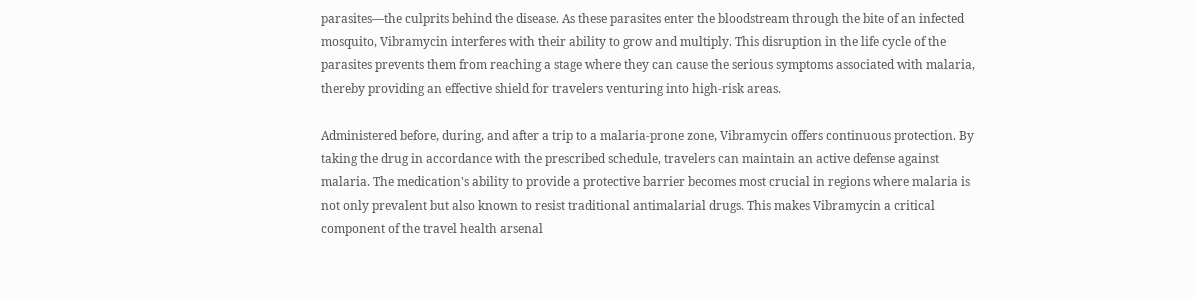parasites—the culprits behind the disease. As these parasites enter the bloodstream through the bite of an infected mosquito, Vibramycin interferes with their ability to grow and multiply. This disruption in the life cycle of the parasites prevents them from reaching a stage where they can cause the serious symptoms associated with malaria, thereby providing an effective shield for travelers venturing into high-risk areas.

Administered before, during, and after a trip to a malaria-prone zone, Vibramycin offers continuous protection. By taking the drug in accordance with the prescribed schedule, travelers can maintain an active defense against malaria. The medication's ability to provide a protective barrier becomes most crucial in regions where malaria is not only prevalent but also known to resist traditional antimalarial drugs. This makes Vibramycin a critical component of the travel health arsenal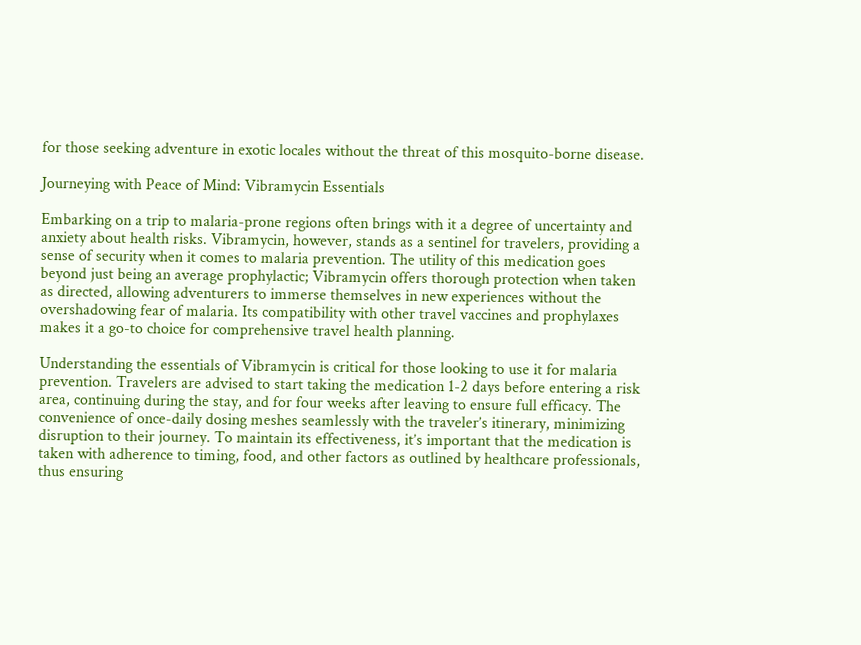for those seeking adventure in exotic locales without the threat of this mosquito-borne disease.

Journeying with Peace of Mind: Vibramycin Essentials

Embarking on a trip to malaria-prone regions often brings with it a degree of uncertainty and anxiety about health risks. Vibramycin, however, stands as a sentinel for travelers, providing a sense of security when it comes to malaria prevention. The utility of this medication goes beyond just being an average prophylactic; Vibramycin offers thorough protection when taken as directed, allowing adventurers to immerse themselves in new experiences without the overshadowing fear of malaria. Its compatibility with other travel vaccines and prophylaxes makes it a go-to choice for comprehensive travel health planning.

Understanding the essentials of Vibramycin is critical for those looking to use it for malaria prevention. Travelers are advised to start taking the medication 1-2 days before entering a risk area, continuing during the stay, and for four weeks after leaving to ensure full efficacy. The convenience of once-daily dosing meshes seamlessly with the traveler’s itinerary, minimizing disruption to their journey. To maintain its effectiveness, it’s important that the medication is taken with adherence to timing, food, and other factors as outlined by healthcare professionals, thus ensuring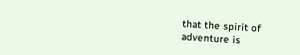that the spirit of adventure is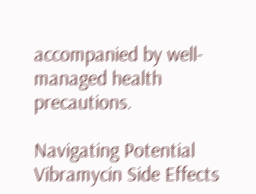accompanied by well-managed health precautions.

Navigating Potential Vibramycin Side Effects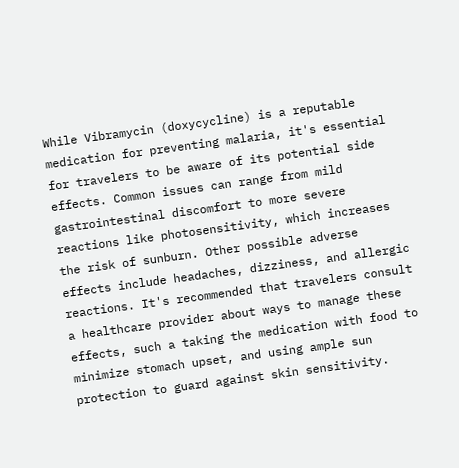While Vibramycin (doxycycline) is a reputable medication for preventing malaria, it's essential for travelers to be aware of its potential side effects. Common issues can range from mild gastrointestinal discomfort to more severe reactions like photosensitivity, which increases the risk of sunburn. Other possible adverse effects include headaches, dizziness, and allergic reactions. It's recommended that travelers consult a healthcare provider about ways to manage these effects, such a taking the medication with food to minimize stomach upset, and using ample sun protection to guard against skin sensitivity.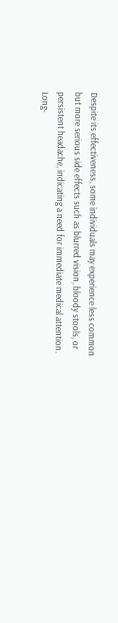Despite its effectiveness, some individuals may experience less common but more serious side effects such as blurred vision, bloody stools, or persistent headache, indicating a need for immediate medical attention. Long-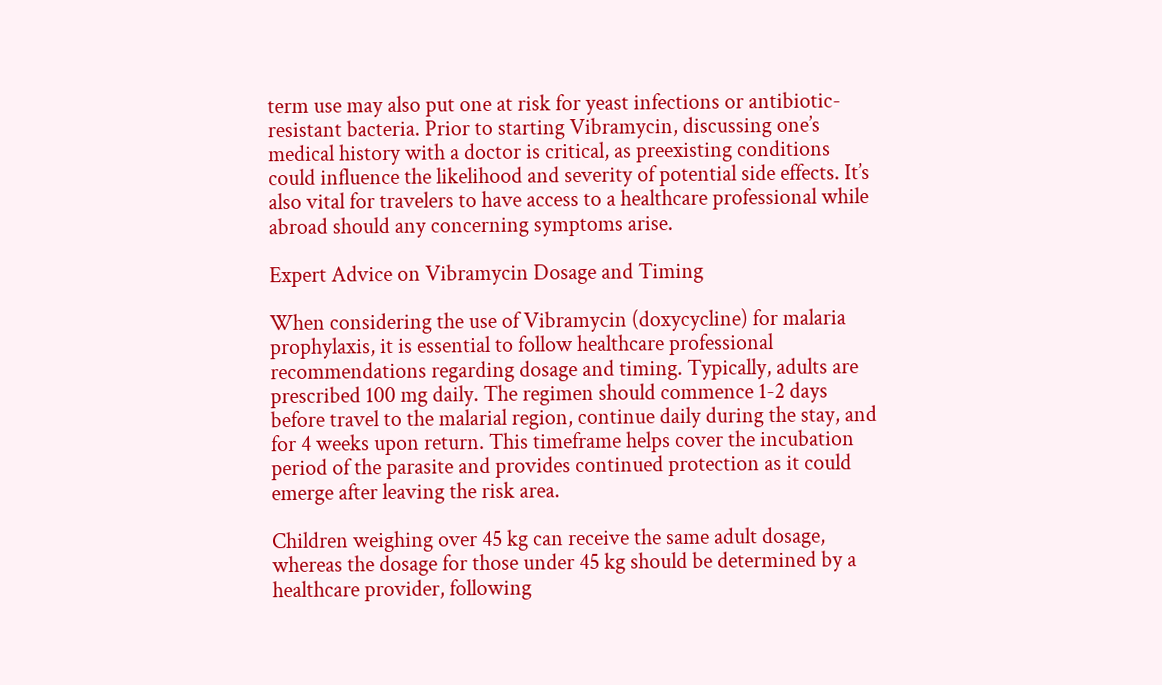term use may also put one at risk for yeast infections or antibiotic-resistant bacteria. Prior to starting Vibramycin, discussing one’s medical history with a doctor is critical, as preexisting conditions could influence the likelihood and severity of potential side effects. It’s also vital for travelers to have access to a healthcare professional while abroad should any concerning symptoms arise.

Expert Advice on Vibramycin Dosage and Timing

When considering the use of Vibramycin (doxycycline) for malaria prophylaxis, it is essential to follow healthcare professional recommendations regarding dosage and timing. Typically, adults are prescribed 100 mg daily. The regimen should commence 1-2 days before travel to the malarial region, continue daily during the stay, and for 4 weeks upon return. This timeframe helps cover the incubation period of the parasite and provides continued protection as it could emerge after leaving the risk area.

Children weighing over 45 kg can receive the same adult dosage, whereas the dosage for those under 45 kg should be determined by a healthcare provider, following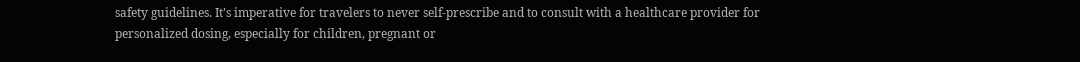safety guidelines. It’s imperative for travelers to never self-prescribe and to consult with a healthcare provider for personalized dosing, especially for children, pregnant or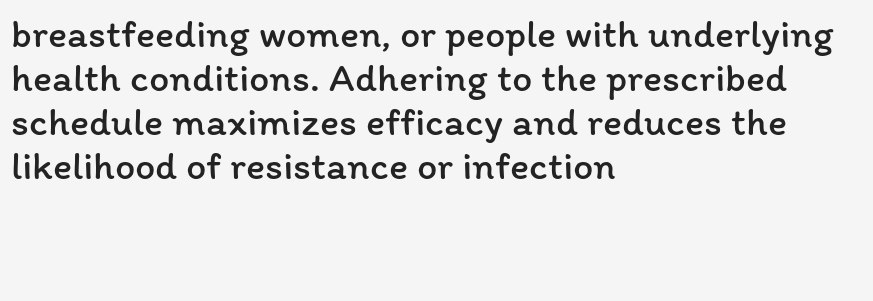breastfeeding women, or people with underlying health conditions. Adhering to the prescribed schedule maximizes efficacy and reduces the likelihood of resistance or infection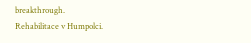breakthrough.
Rehabilitace v Humpolci.